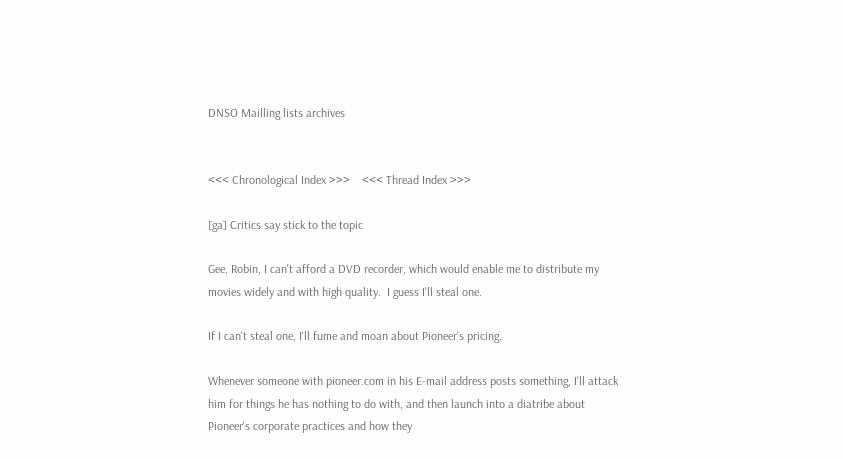DNSO Mailling lists archives


<<< Chronological Index >>>    <<< Thread Index >>>

[ga] Critics say stick to the topic

Gee, Robin, I can't afford a DVD recorder, which would enable me to distribute my movies widely and with high quality.  I guess I'll steal one.

If I can't steal one, I'll fume and moan about Pioneer's pricing.

Whenever someone with pioneer.com in his E-mail address posts something, I'll attack him for things he has nothing to do with, and then launch into a diatribe about Pioneer's corporate practices and how they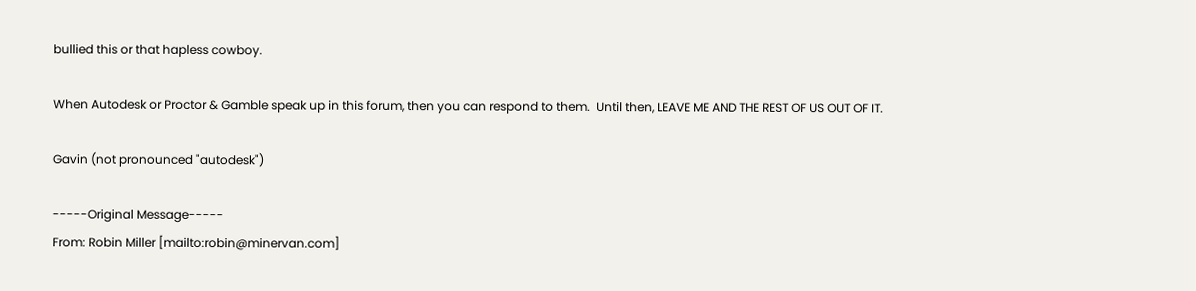bullied this or that hapless cowboy.

When Autodesk or Proctor & Gamble speak up in this forum, then you can respond to them.  Until then, LEAVE ME AND THE REST OF US OUT OF IT.

Gavin (not pronounced "autodesk")

-----Original Message-----
From: Robin Miller [mailto:robin@minervan.com]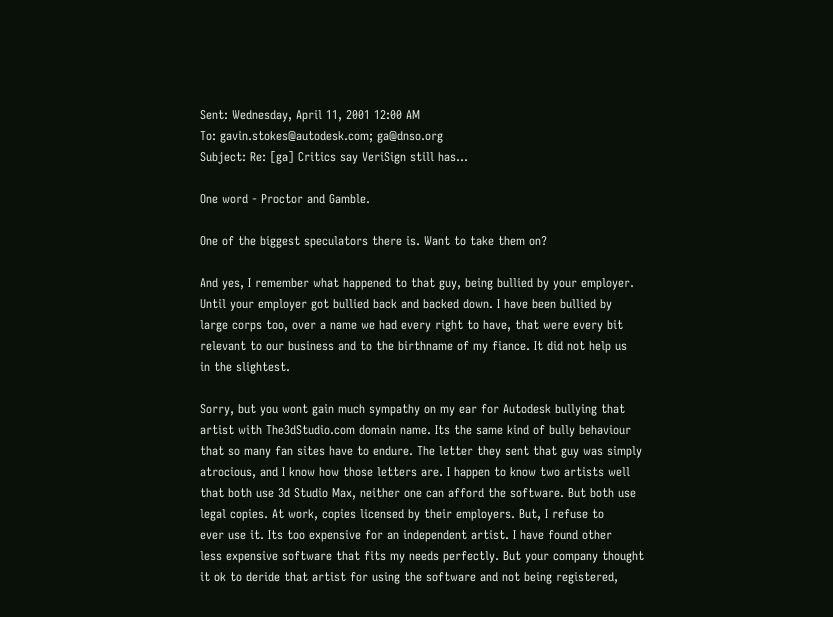Sent: Wednesday, April 11, 2001 12:00 AM
To: gavin.stokes@autodesk.com; ga@dnso.org
Subject: Re: [ga] Critics say VeriSign still has...

One word - Proctor and Gamble.

One of the biggest speculators there is. Want to take them on?

And yes, I remember what happened to that guy, being bullied by your employer.
Until your employer got bullied back and backed down. I have been bullied by
large corps too, over a name we had every right to have, that were every bit
relevant to our business and to the birthname of my fiance. It did not help us
in the slightest.

Sorry, but you wont gain much sympathy on my ear for Autodesk bullying that
artist with The3dStudio.com domain name. Its the same kind of bully behaviour
that so many fan sites have to endure. The letter they sent that guy was simply
atrocious, and I know how those letters are. I happen to know two artists well
that both use 3d Studio Max, neither one can afford the software. But both use
legal copies. At work, copies licensed by their employers. But, I refuse to
ever use it. Its too expensive for an independent artist. I have found other
less expensive software that fits my needs perfectly. But your company thought
it ok to deride that artist for using the software and not being registered,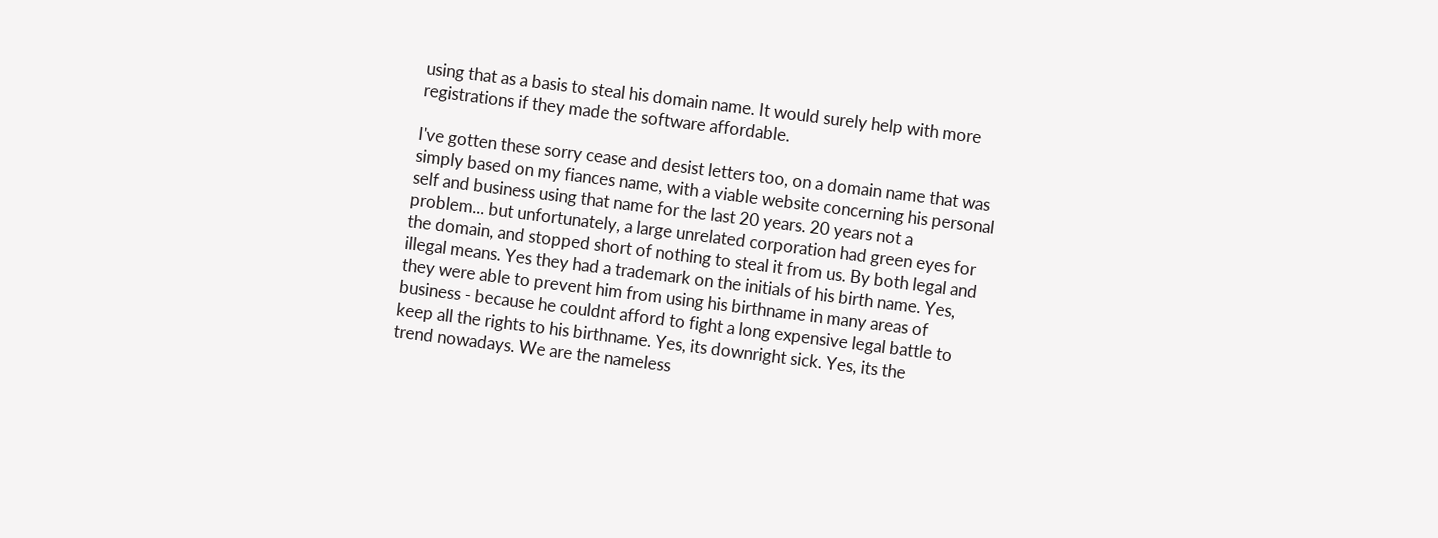using that as a basis to steal his domain name. It would surely help with more
registrations if they made the software affordable.

I've gotten these sorry cease and desist letters too, on a domain name that was
simply based on my fiances name, with a viable website concerning his personal
self and business using that name for the last 20 years. 20 years not a
problem... but unfortunately, a large unrelated corporation had green eyes for
the domain, and stopped short of nothing to steal it from us. By both legal and
illegal means. Yes they had a trademark on the initials of his birth name. Yes,
they were able to prevent him from using his birthname in many areas of
business - because he couldnt afford to fight a long expensive legal battle to
keep all the rights to his birthname. Yes, its downright sick. Yes, its the
trend nowadays. We are the nameless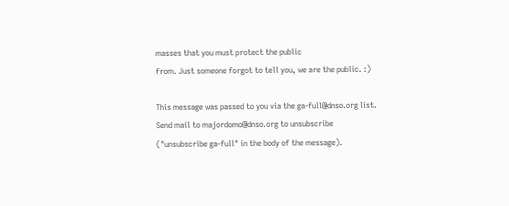masses that you must protect the public
from. Just someone forgot to tell you, we are the public. :)

This message was passed to you via the ga-full@dnso.org list.
Send mail to majordomo@dnso.org to unsubscribe
("unsubscribe ga-full" in the body of the message).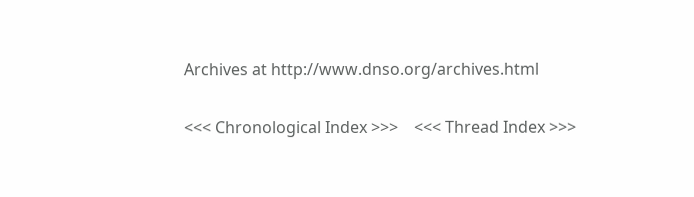Archives at http://www.dnso.org/archives.html

<<< Chronological Index >>>    <<< Thread Index >>>